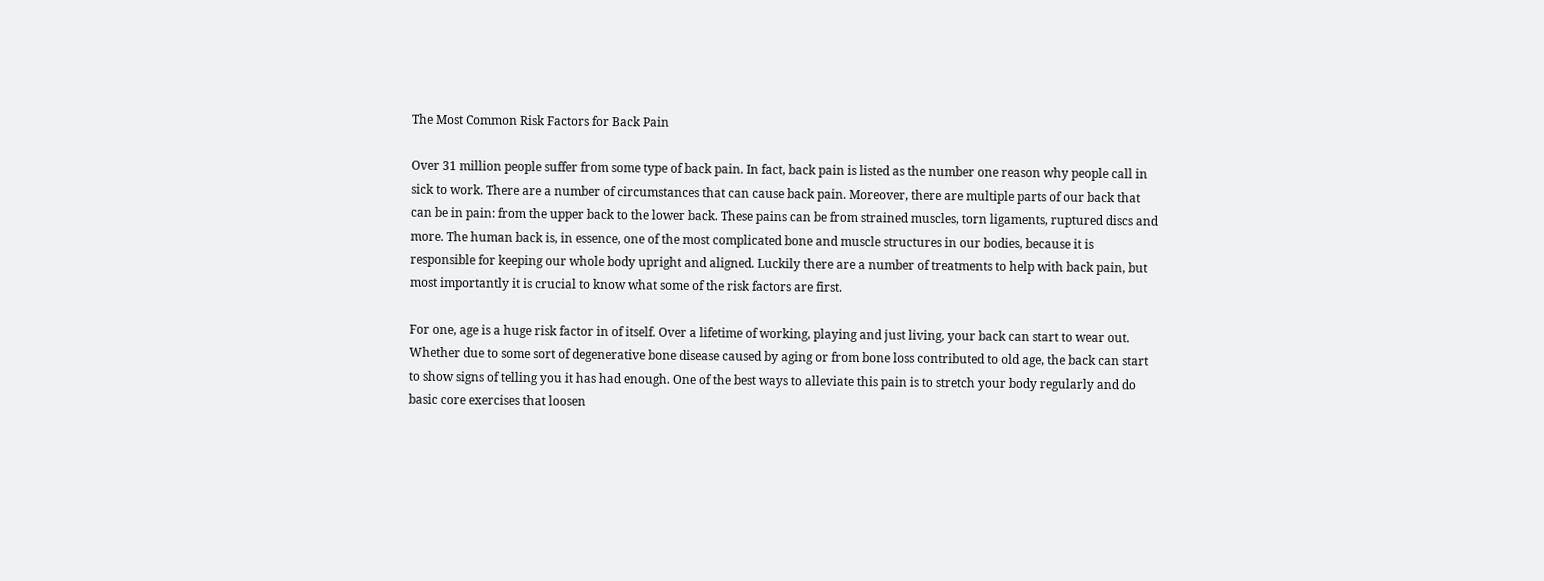The Most Common Risk Factors for Back Pain

Over 31 million people suffer from some type of back pain. In fact, back pain is listed as the number one reason why people call in sick to work. There are a number of circumstances that can cause back pain. Moreover, there are multiple parts of our back that can be in pain: from the upper back to the lower back. These pains can be from strained muscles, torn ligaments, ruptured discs and more. The human back is, in essence, one of the most complicated bone and muscle structures in our bodies, because it is responsible for keeping our whole body upright and aligned. Luckily there are a number of treatments to help with back pain, but most importantly it is crucial to know what some of the risk factors are first.

For one, age is a huge risk factor in of itself. Over a lifetime of working, playing and just living, your back can start to wear out. Whether due to some sort of degenerative bone disease caused by aging or from bone loss contributed to old age, the back can start to show signs of telling you it has had enough. One of the best ways to alleviate this pain is to stretch your body regularly and do basic core exercises that loosen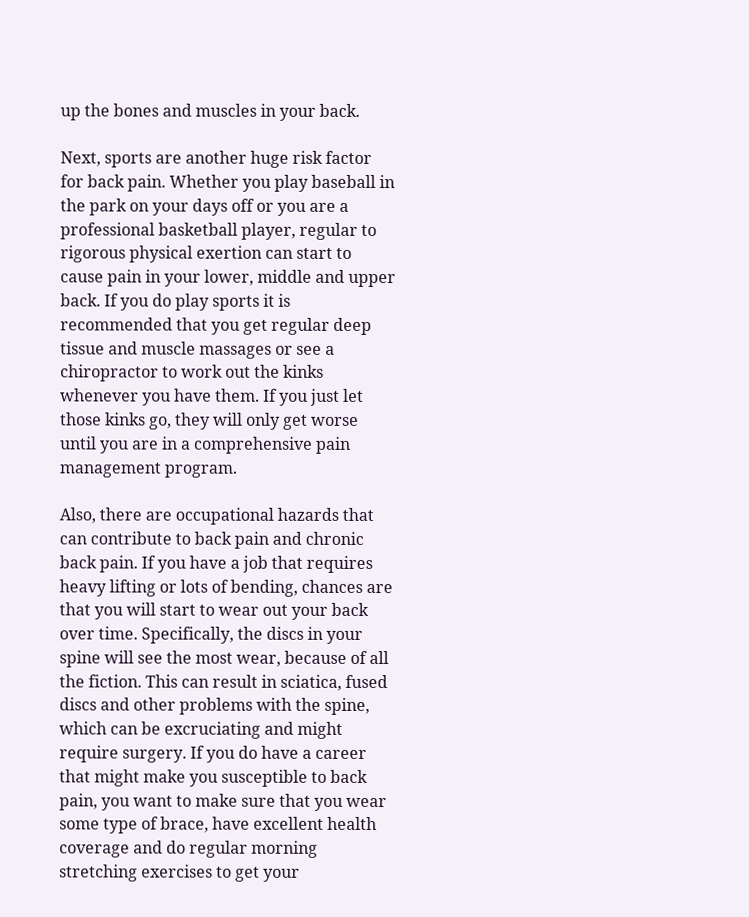up the bones and muscles in your back.

Next, sports are another huge risk factor for back pain. Whether you play baseball in the park on your days off or you are a professional basketball player, regular to rigorous physical exertion can start to cause pain in your lower, middle and upper back. If you do play sports it is recommended that you get regular deep tissue and muscle massages or see a chiropractor to work out the kinks whenever you have them. If you just let those kinks go, they will only get worse until you are in a comprehensive pain management program.

Also, there are occupational hazards that can contribute to back pain and chronic back pain. If you have a job that requires heavy lifting or lots of bending, chances are that you will start to wear out your back over time. Specifically, the discs in your spine will see the most wear, because of all the fiction. This can result in sciatica, fused discs and other problems with the spine, which can be excruciating and might require surgery. If you do have a career that might make you susceptible to back pain, you want to make sure that you wear some type of brace, have excellent health coverage and do regular morning stretching exercises to get your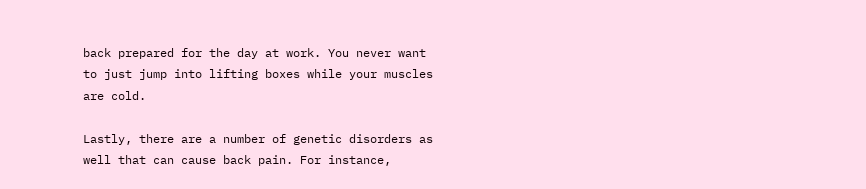back prepared for the day at work. You never want to just jump into lifting boxes while your muscles are cold.

Lastly, there are a number of genetic disorders as well that can cause back pain. For instance,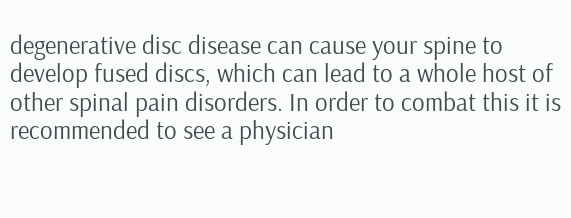degenerative disc disease can cause your spine to develop fused discs, which can lead to a whole host of other spinal pain disorders. In order to combat this it is recommended to see a physician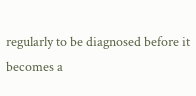regularly to be diagnosed before it becomes a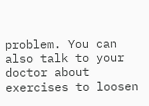problem. You can also talk to your doctor about exercises to loosen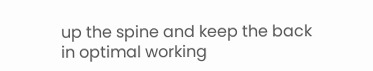up the spine and keep the back in optimal working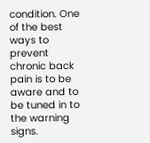condition. One of the best ways to prevent chronic back pain is to be aware and to be tuned in to the warning signs.